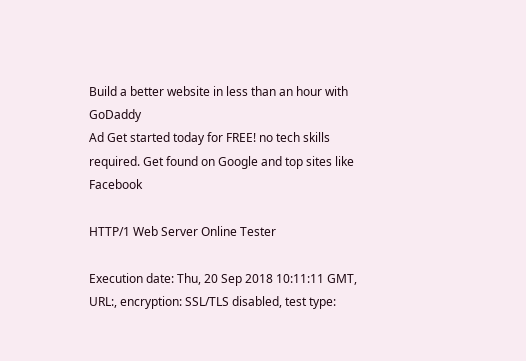Build a better website in less than an hour with GoDaddy
Ad Get started today for FREE! no tech skills required. Get found on Google and top sites like Facebook

HTTP/1 Web Server Online Tester

Execution date: Thu, 20 Sep 2018 10:11:11 GMT, URL:, encryption: SSL/TLS disabled, test type: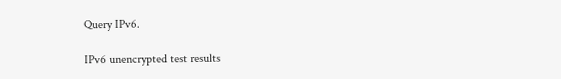Query IPv6.

IPv6 unencrypted test results